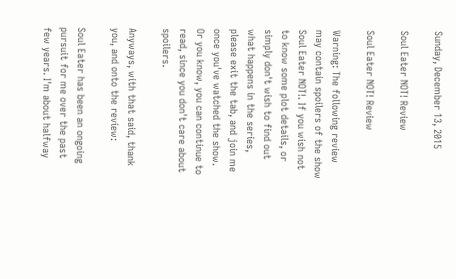Sunday, December 13, 2015

Soul Eater NOT! Review

Soul Eater NOT! Review

Warning: The following review may contain spoilers of the show Soul Eater NOT!. If you wish not to know some plot details, or simply don't wish to find out what happens in the series, please exit the tab, and join me once you've watched the show. Or you know, you can continue to read, since you don't care about spoilers.

Anyways, with that said, thank you, and onto the review:

Soul Eater has been an ongoing pursuit for me over the past few years. I'm about halfway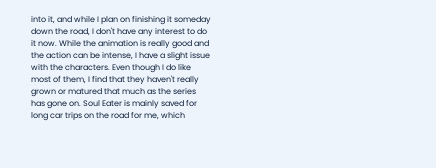into it, and while I plan on finishing it someday down the road, I don't have any interest to do it now. While the animation is really good and the action can be intense, I have a slight issue with the characters. Even though I do like most of them, I find that they haven't really grown or matured that much as the series has gone on. Soul Eater is mainly saved for long car trips on the road for me, which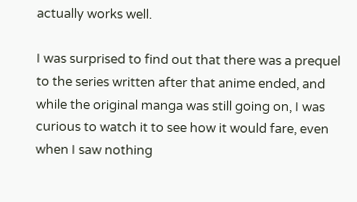actually works well.

I was surprised to find out that there was a prequel to the series written after that anime ended, and while the original manga was still going on, I was curious to watch it to see how it would fare, even when I saw nothing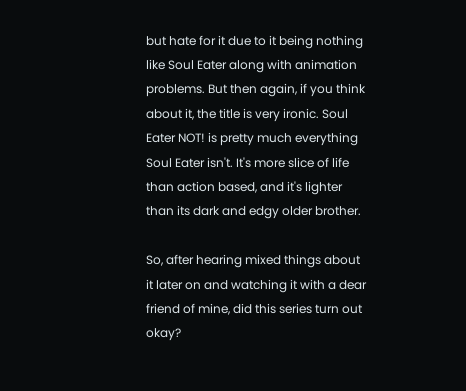but hate for it due to it being nothing like Soul Eater along with animation problems. But then again, if you think about it, the title is very ironic. Soul Eater NOT! is pretty much everything Soul Eater isn't. It's more slice of life than action based, and it's lighter than its dark and edgy older brother.

So, after hearing mixed things about it later on and watching it with a dear friend of mine, did this series turn out okay?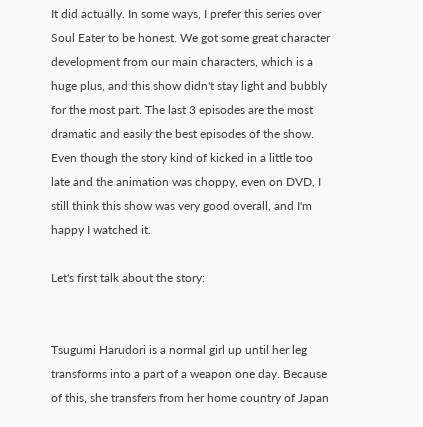It did actually. In some ways, I prefer this series over Soul Eater to be honest. We got some great character development from our main characters, which is a huge plus, and this show didn't stay light and bubbly for the most part. The last 3 episodes are the most dramatic and easily the best episodes of the show. Even though the story kind of kicked in a little too late and the animation was choppy, even on DVD, I still think this show was very good overall, and I'm happy I watched it.

Let's first talk about the story:


Tsugumi Harudori is a normal girl up until her leg transforms into a part of a weapon one day. Because of this, she transfers from her home country of Japan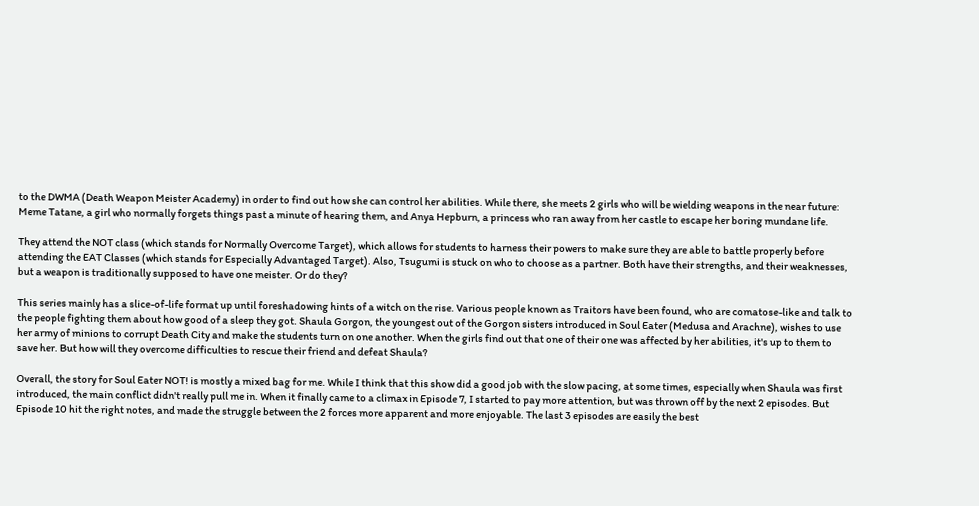to the DWMA (Death Weapon Meister Academy) in order to find out how she can control her abilities. While there, she meets 2 girls who will be wielding weapons in the near future: Meme Tatane, a girl who normally forgets things past a minute of hearing them, and Anya Hepburn, a princess who ran away from her castle to escape her boring mundane life.

They attend the NOT class (which stands for Normally Overcome Target), which allows for students to harness their powers to make sure they are able to battle properly before attending the EAT Classes (which stands for Especially Advantaged Target). Also, Tsugumi is stuck on who to choose as a partner. Both have their strengths, and their weaknesses, but a weapon is traditionally supposed to have one meister. Or do they?

This series mainly has a slice-of-life format up until foreshadowing hints of a witch on the rise. Various people known as Traitors have been found, who are comatose-like and talk to the people fighting them about how good of a sleep they got. Shaula Gorgon, the youngest out of the Gorgon sisters introduced in Soul Eater (Medusa and Arachne), wishes to use her army of minions to corrupt Death City and make the students turn on one another. When the girls find out that one of their one was affected by her abilities, it's up to them to save her. But how will they overcome difficulties to rescue their friend and defeat Shaula?

Overall, the story for Soul Eater NOT! is mostly a mixed bag for me. While I think that this show did a good job with the slow pacing, at some times, especially when Shaula was first introduced, the main conflict didn't really pull me in. When it finally came to a climax in Episode 7, I started to pay more attention, but was thrown off by the next 2 episodes. But Episode 10 hit the right notes, and made the struggle between the 2 forces more apparent and more enjoyable. The last 3 episodes are easily the best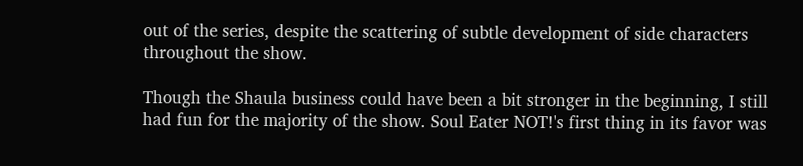out of the series, despite the scattering of subtle development of side characters throughout the show.

Though the Shaula business could have been a bit stronger in the beginning, I still had fun for the majority of the show. Soul Eater NOT!'s first thing in its favor was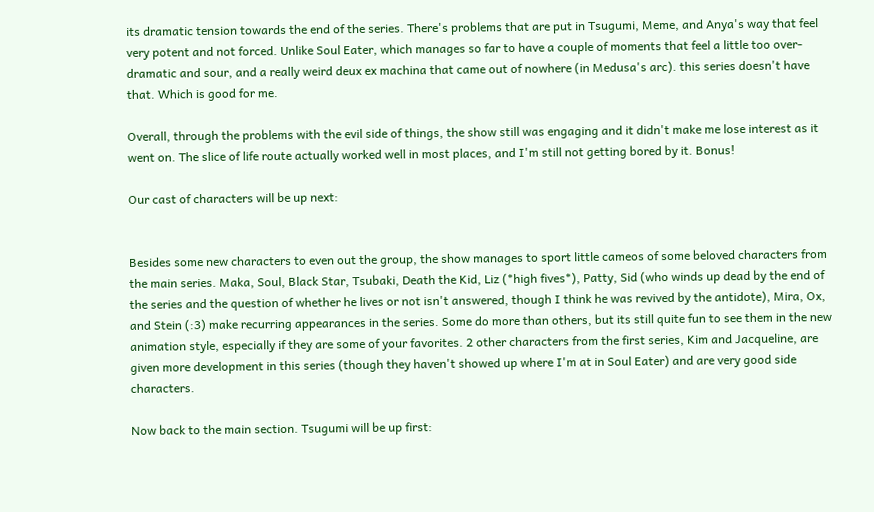its dramatic tension towards the end of the series. There's problems that are put in Tsugumi, Meme, and Anya's way that feel very potent and not forced. Unlike Soul Eater, which manages so far to have a couple of moments that feel a little too over-dramatic and sour, and a really weird deux ex machina that came out of nowhere (in Medusa's arc). this series doesn't have that. Which is good for me.

Overall, through the problems with the evil side of things, the show still was engaging and it didn't make me lose interest as it went on. The slice of life route actually worked well in most places, and I'm still not getting bored by it. Bonus!

Our cast of characters will be up next:


Besides some new characters to even out the group, the show manages to sport little cameos of some beloved characters from the main series. Maka, Soul, Black Star, Tsubaki, Death the Kid, Liz (*high fives*), Patty, Sid (who winds up dead by the end of the series and the question of whether he lives or not isn't answered, though I think he was revived by the antidote), Mira, Ox, and Stein (:3) make recurring appearances in the series. Some do more than others, but its still quite fun to see them in the new animation style, especially if they are some of your favorites. 2 other characters from the first series, Kim and Jacqueline, are given more development in this series (though they haven't showed up where I'm at in Soul Eater) and are very good side characters.

Now back to the main section. Tsugumi will be up first: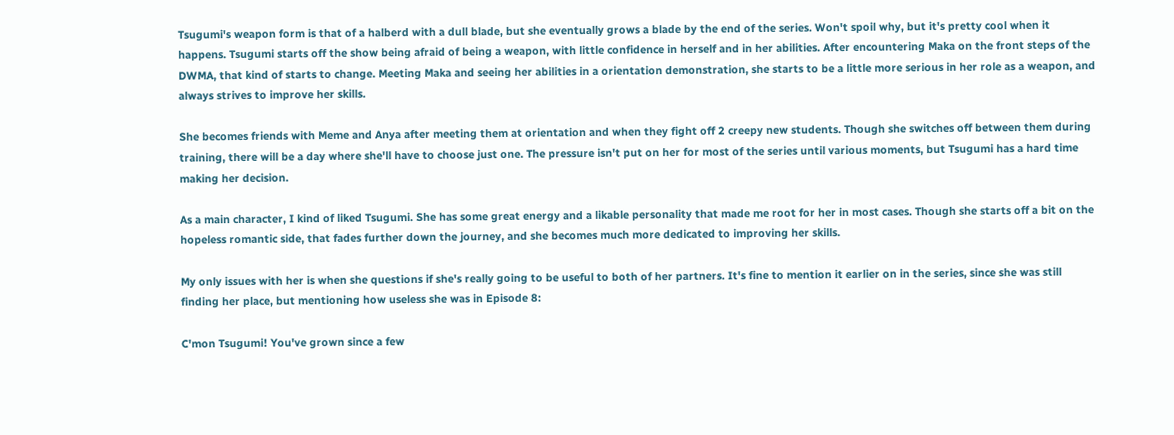Tsugumi's weapon form is that of a halberd with a dull blade, but she eventually grows a blade by the end of the series. Won't spoil why, but it's pretty cool when it happens. Tsugumi starts off the show being afraid of being a weapon, with little confidence in herself and in her abilities. After encountering Maka on the front steps of the DWMA, that kind of starts to change. Meeting Maka and seeing her abilities in a orientation demonstration, she starts to be a little more serious in her role as a weapon, and always strives to improve her skills.

She becomes friends with Meme and Anya after meeting them at orientation and when they fight off 2 creepy new students. Though she switches off between them during training, there will be a day where she'll have to choose just one. The pressure isn't put on her for most of the series until various moments, but Tsugumi has a hard time making her decision.

As a main character, I kind of liked Tsugumi. She has some great energy and a likable personality that made me root for her in most cases. Though she starts off a bit on the hopeless romantic side, that fades further down the journey, and she becomes much more dedicated to improving her skills.

My only issues with her is when she questions if she's really going to be useful to both of her partners. It's fine to mention it earlier on in the series, since she was still finding her place, but mentioning how useless she was in Episode 8:

C'mon Tsugumi! You've grown since a few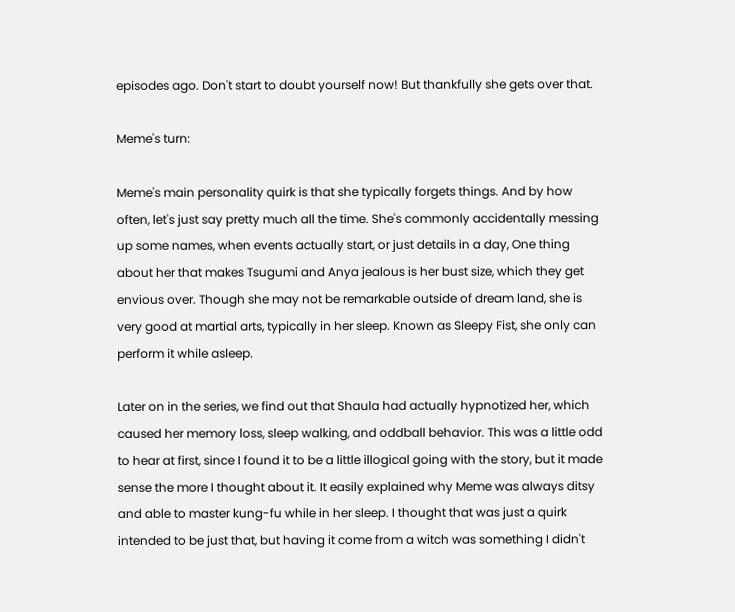episodes ago. Don't start to doubt yourself now! But thankfully she gets over that.

Meme's turn:

Meme's main personality quirk is that she typically forgets things. And by how often, let's just say pretty much all the time. She's commonly accidentally messing up some names, when events actually start, or just details in a day, One thing about her that makes Tsugumi and Anya jealous is her bust size, which they get envious over. Though she may not be remarkable outside of dream land, she is very good at martial arts, typically in her sleep. Known as Sleepy Fist, she only can perform it while asleep.

Later on in the series, we find out that Shaula had actually hypnotized her, which caused her memory loss, sleep walking, and oddball behavior. This was a little odd to hear at first, since I found it to be a little illogical going with the story, but it made sense the more I thought about it. It easily explained why Meme was always ditsy and able to master kung-fu while in her sleep. I thought that was just a quirk intended to be just that, but having it come from a witch was something I didn't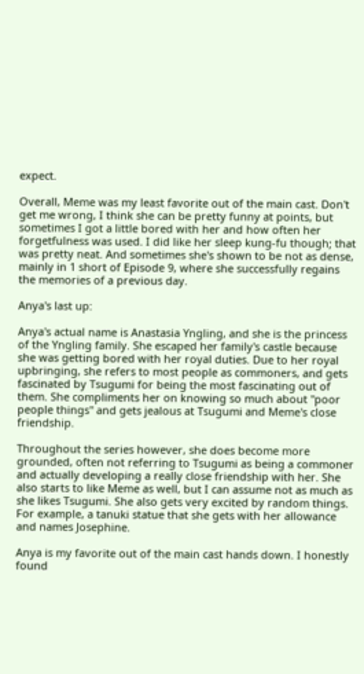expect.

Overall, Meme was my least favorite out of the main cast. Don't get me wrong, I think she can be pretty funny at points, but sometimes I got a little bored with her and how often her forgetfulness was used. I did like her sleep kung-fu though; that was pretty neat. And sometimes she's shown to be not as dense, mainly in 1 short of Episode 9, where she successfully regains the memories of a previous day.

Anya's last up:

Anya's actual name is Anastasia Yngling, and she is the princess of the Yngling family. She escaped her family's castle because she was getting bored with her royal duties. Due to her royal upbringing, she refers to most people as commoners, and gets fascinated by Tsugumi for being the most fascinating out of them. She compliments her on knowing so much about "poor people things" and gets jealous at Tsugumi and Meme's close friendship.

Throughout the series however, she does become more grounded, often not referring to Tsugumi as being a commoner and actually developing a really close friendship with her. She also starts to like Meme as well, but I can assume not as much as she likes Tsugumi. She also gets very excited by random things. For example, a tanuki statue that she gets with her allowance and names Josephine.

Anya is my favorite out of the main cast hands down. I honestly found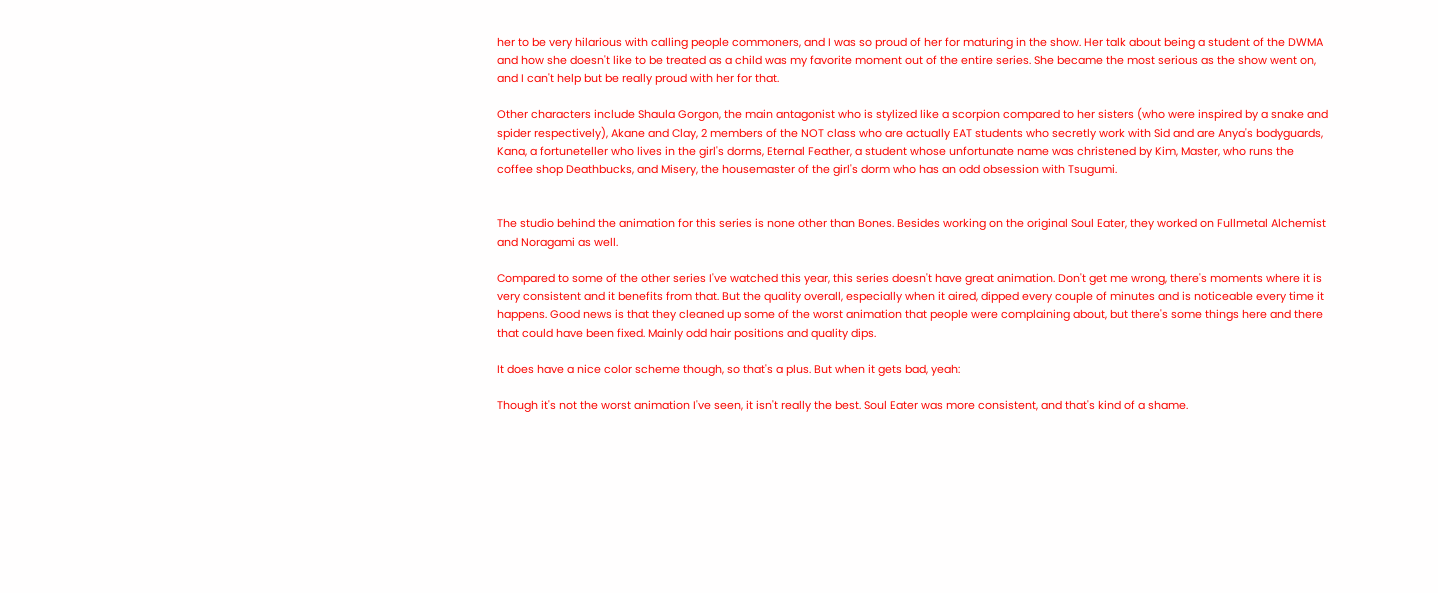her to be very hilarious with calling people commoners, and I was so proud of her for maturing in the show. Her talk about being a student of the DWMA and how she doesn't like to be treated as a child was my favorite moment out of the entire series. She became the most serious as the show went on, and I can't help but be really proud with her for that.

Other characters include Shaula Gorgon, the main antagonist who is stylized like a scorpion compared to her sisters (who were inspired by a snake and spider respectively), Akane and Clay, 2 members of the NOT class who are actually EAT students who secretly work with Sid and are Anya's bodyguards, Kana, a fortuneteller who lives in the girl's dorms, Eternal Feather, a student whose unfortunate name was christened by Kim, Master, who runs the coffee shop Deathbucks, and Misery, the housemaster of the girl's dorm who has an odd obsession with Tsugumi.


The studio behind the animation for this series is none other than Bones. Besides working on the original Soul Eater, they worked on Fullmetal Alchemist and Noragami as well.

Compared to some of the other series I've watched this year, this series doesn't have great animation. Don't get me wrong, there's moments where it is very consistent and it benefits from that. But the quality overall, especially when it aired, dipped every couple of minutes and is noticeable every time it happens. Good news is that they cleaned up some of the worst animation that people were complaining about, but there's some things here and there that could have been fixed. Mainly odd hair positions and quality dips.

It does have a nice color scheme though, so that's a plus. But when it gets bad, yeah:

Though it's not the worst animation I've seen, it isn't really the best. Soul Eater was more consistent, and that's kind of a shame.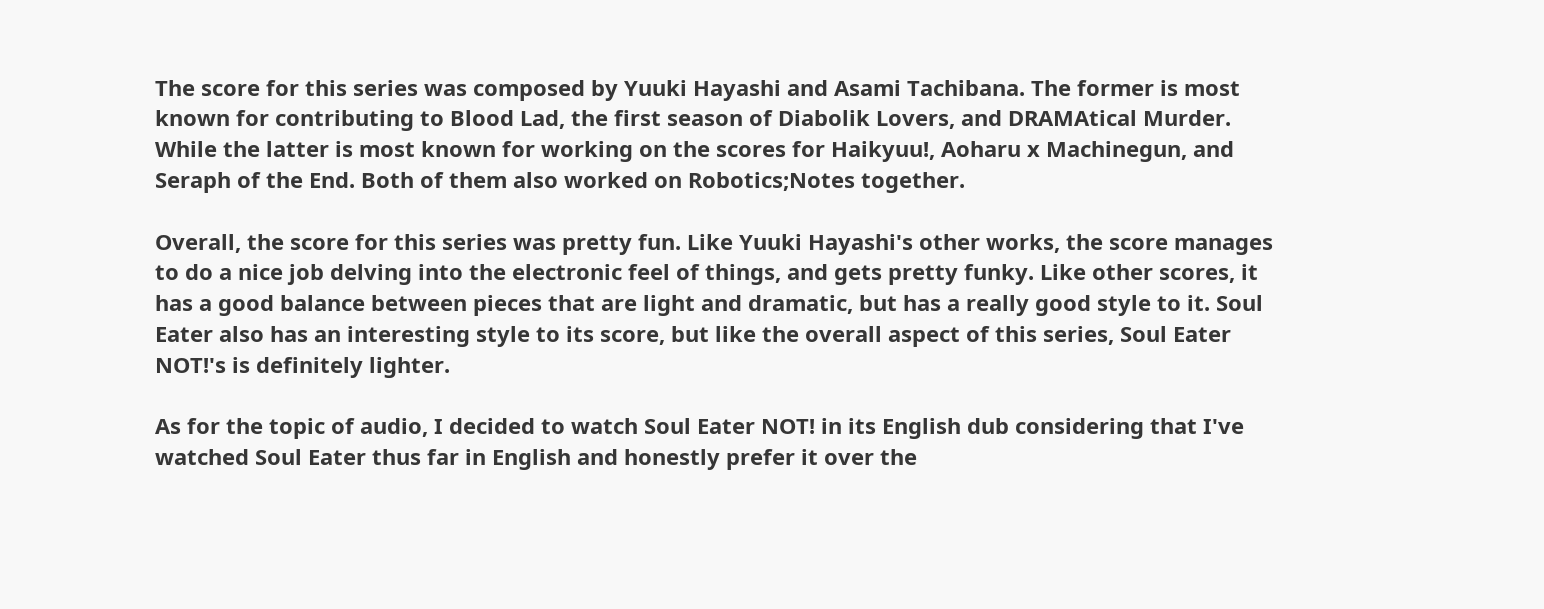The score for this series was composed by Yuuki Hayashi and Asami Tachibana. The former is most known for contributing to Blood Lad, the first season of Diabolik Lovers, and DRAMAtical Murder. While the latter is most known for working on the scores for Haikyuu!, Aoharu x Machinegun, and Seraph of the End. Both of them also worked on Robotics;Notes together.

Overall, the score for this series was pretty fun. Like Yuuki Hayashi's other works, the score manages to do a nice job delving into the electronic feel of things, and gets pretty funky. Like other scores, it has a good balance between pieces that are light and dramatic, but has a really good style to it. Soul Eater also has an interesting style to its score, but like the overall aspect of this series, Soul Eater NOT!'s is definitely lighter.

As for the topic of audio, I decided to watch Soul Eater NOT! in its English dub considering that I've watched Soul Eater thus far in English and honestly prefer it over the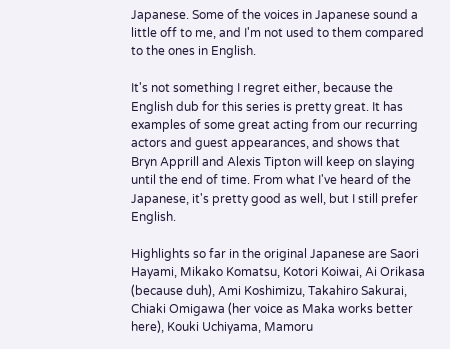Japanese. Some of the voices in Japanese sound a little off to me, and I'm not used to them compared to the ones in English.

It's not something I regret either, because the English dub for this series is pretty great. It has examples of some great acting from our recurring actors and guest appearances, and shows that Bryn Apprill and Alexis Tipton will keep on slaying until the end of time. From what I've heard of the Japanese, it's pretty good as well, but I still prefer English.

Highlights so far in the original Japanese are Saori Hayami, Mikako Komatsu, Kotori Koiwai, Ai Orikasa (because duh), Ami Koshimizu, Takahiro Sakurai, Chiaki Omigawa (her voice as Maka works better here), Kouki Uchiyama, Mamoru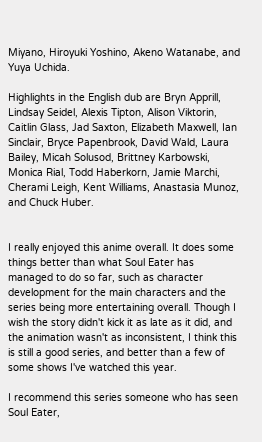Miyano, Hiroyuki Yoshino, Akeno Watanabe, and Yuya Uchida.

Highlights in the English dub are Bryn Apprill, Lindsay Seidel, Alexis Tipton, Alison Viktorin, Caitlin Glass, Jad Saxton, Elizabeth Maxwell, Ian Sinclair, Bryce Papenbrook, David Wald, Laura Bailey, Micah Solusod, Brittney Karbowski, Monica Rial, Todd Haberkorn, Jamie Marchi, Cherami Leigh, Kent Williams, Anastasia Munoz, and Chuck Huber.


I really enjoyed this anime overall. It does some things better than what Soul Eater has managed to do so far, such as character development for the main characters and the series being more entertaining overall. Though I wish the story didn't kick it as late as it did, and the animation wasn't as inconsistent, I think this is still a good series, and better than a few of some shows I've watched this year.

I recommend this series someone who has seen Soul Eater,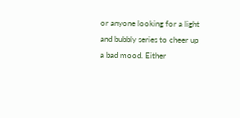or anyone looking for a light and bubbly series to cheer up a bad mood. Either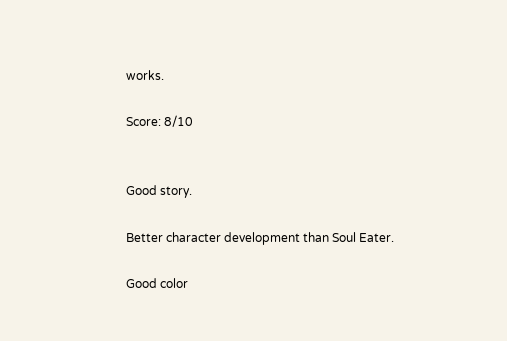works.

Score: 8/10


Good story.

Better character development than Soul Eater.

Good color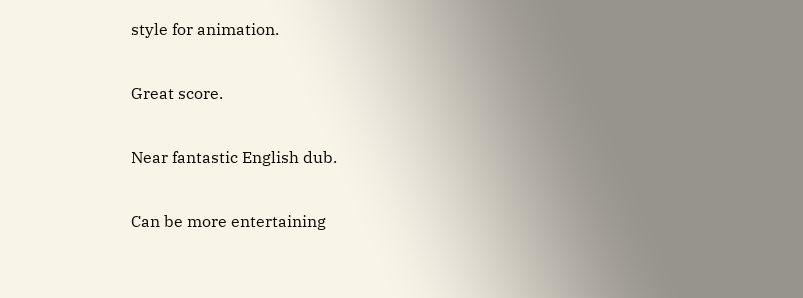style for animation.

Great score.

Near fantastic English dub.

Can be more entertaining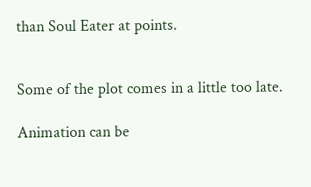than Soul Eater at points.


Some of the plot comes in a little too late.

Animation can be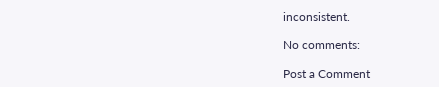inconsistent.

No comments:

Post a Comment